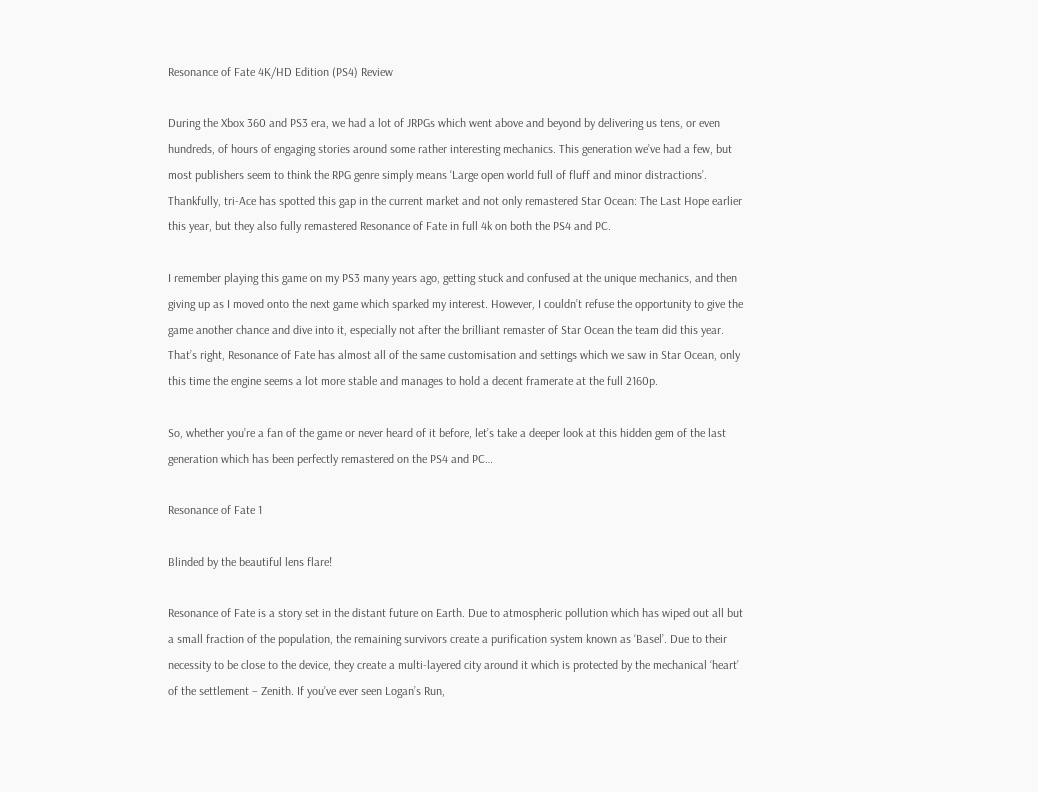Resonance of Fate 4K/HD Edition (PS4) Review

During the Xbox 360 and PS3 era, we had a lot of JRPGs which went above and beyond by delivering us tens, or even hundreds, of hours of engaging stories around some rather interesting mechanics. This generation we’ve had a few, but most publishers seem to think the RPG genre simply means ‘Large open world full of fluff and minor distractions’. Thankfully, tri-Ace has spotted this gap in the current market and not only remastered Star Ocean: The Last Hope earlier this year, but they also fully remastered Resonance of Fate in full 4k on both the PS4 and PC.

I remember playing this game on my PS3 many years ago, getting stuck and confused at the unique mechanics, and then giving up as I moved onto the next game which sparked my interest. However, I couldn’t refuse the opportunity to give the game another chance and dive into it, especially not after the brilliant remaster of Star Ocean the team did this year. That’s right, Resonance of Fate has almost all of the same customisation and settings which we saw in Star Ocean, only this time the engine seems a lot more stable and manages to hold a decent framerate at the full 2160p.

So, whether you’re a fan of the game or never heard of it before, let’s take a deeper look at this hidden gem of the last generation which has been perfectly remastered on the PS4 and PC…

Resonance of Fate 1

Blinded by the beautiful lens flare!

Resonance of Fate is a story set in the distant future on Earth. Due to atmospheric pollution which has wiped out all but a small fraction of the population, the remaining survivors create a purification system known as ‘Basel’. Due to their necessity to be close to the device, they create a multi-layered city around it which is protected by the mechanical ‘heart’ of the settlement – Zenith. If you’ve ever seen Logan’s Run,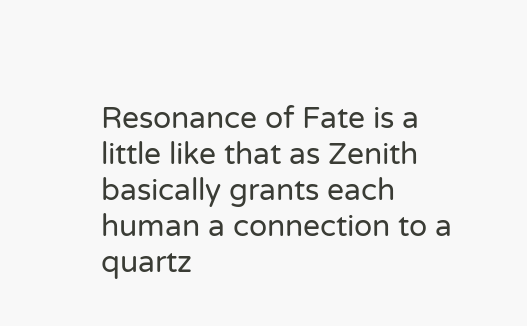Resonance of Fate is a little like that as Zenith basically grants each human a connection to a quartz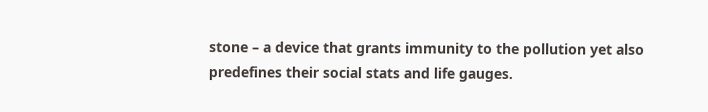stone – a device that grants immunity to the pollution yet also predefines their social stats and life gauges.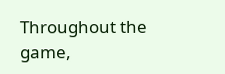Throughout the game,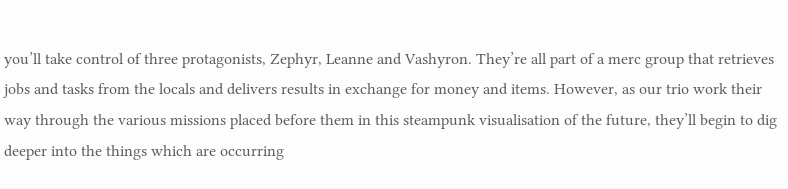you’ll take control of three protagonists, Zephyr, Leanne and Vashyron. They’re all part of a merc group that retrieves jobs and tasks from the locals and delivers results in exchange for money and items. However, as our trio work their way through the various missions placed before them in this steampunk visualisation of the future, they’ll begin to dig deeper into the things which are occurring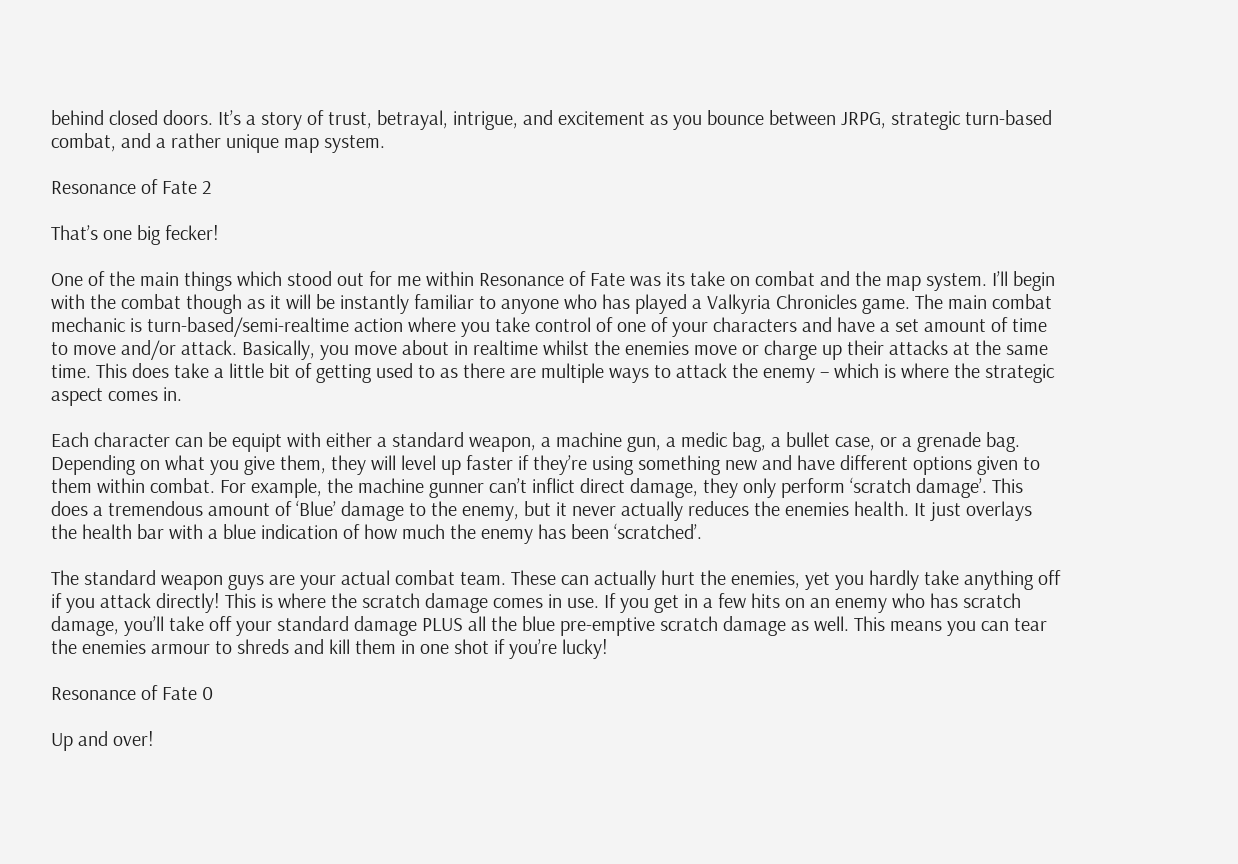behind closed doors. It’s a story of trust, betrayal, intrigue, and excitement as you bounce between JRPG, strategic turn-based combat, and a rather unique map system.

Resonance of Fate 2

That’s one big fecker!

One of the main things which stood out for me within Resonance of Fate was its take on combat and the map system. I’ll begin with the combat though as it will be instantly familiar to anyone who has played a Valkyria Chronicles game. The main combat mechanic is turn-based/semi-realtime action where you take control of one of your characters and have a set amount of time to move and/or attack. Basically, you move about in realtime whilst the enemies move or charge up their attacks at the same time. This does take a little bit of getting used to as there are multiple ways to attack the enemy – which is where the strategic aspect comes in.

Each character can be equipt with either a standard weapon, a machine gun, a medic bag, a bullet case, or a grenade bag. Depending on what you give them, they will level up faster if they’re using something new and have different options given to them within combat. For example, the machine gunner can’t inflict direct damage, they only perform ‘scratch damage’. This does a tremendous amount of ‘Blue’ damage to the enemy, but it never actually reduces the enemies health. It just overlays the health bar with a blue indication of how much the enemy has been ‘scratched’.

The standard weapon guys are your actual combat team. These can actually hurt the enemies, yet you hardly take anything off if you attack directly! This is where the scratch damage comes in use. If you get in a few hits on an enemy who has scratch damage, you’ll take off your standard damage PLUS all the blue pre-emptive scratch damage as well. This means you can tear the enemies armour to shreds and kill them in one shot if you’re lucky!

Resonance of Fate 0

Up and over!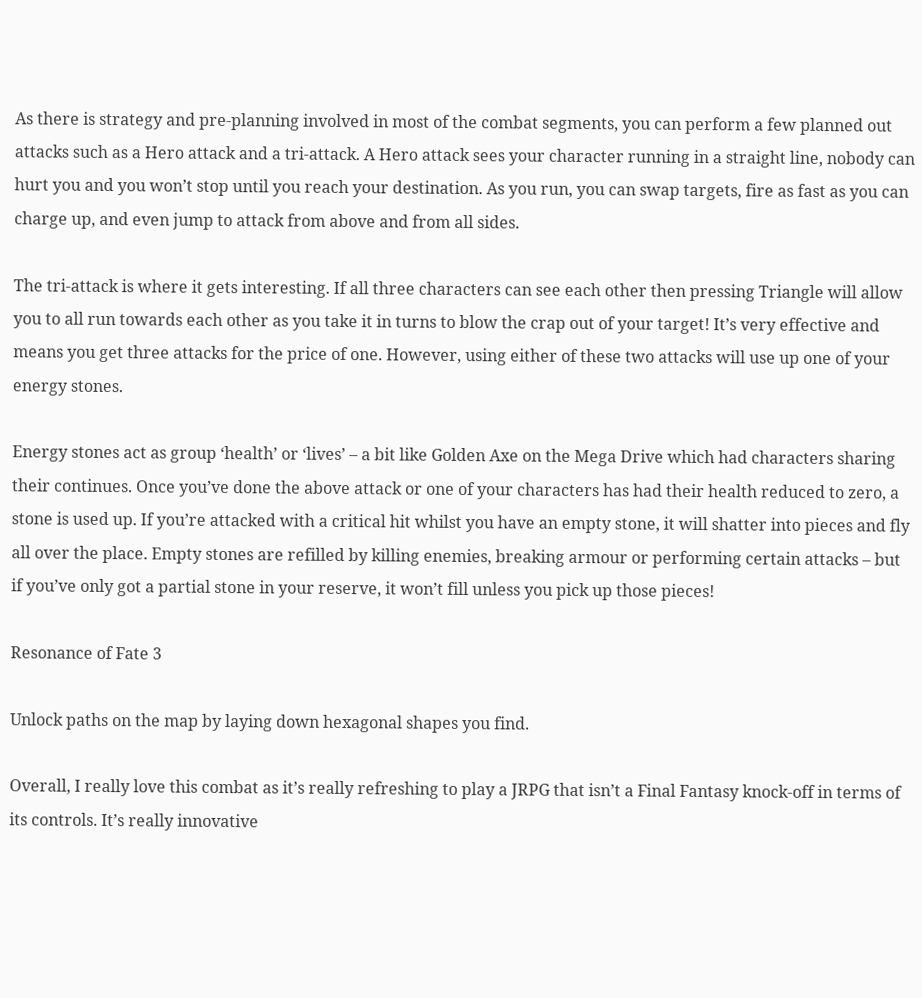As there is strategy and pre-planning involved in most of the combat segments, you can perform a few planned out attacks such as a Hero attack and a tri-attack. A Hero attack sees your character running in a straight line, nobody can hurt you and you won’t stop until you reach your destination. As you run, you can swap targets, fire as fast as you can charge up, and even jump to attack from above and from all sides.

The tri-attack is where it gets interesting. If all three characters can see each other then pressing Triangle will allow you to all run towards each other as you take it in turns to blow the crap out of your target! It’s very effective and means you get three attacks for the price of one. However, using either of these two attacks will use up one of your energy stones.

Energy stones act as group ‘health’ or ‘lives’ – a bit like Golden Axe on the Mega Drive which had characters sharing their continues. Once you’ve done the above attack or one of your characters has had their health reduced to zero, a stone is used up. If you’re attacked with a critical hit whilst you have an empty stone, it will shatter into pieces and fly all over the place. Empty stones are refilled by killing enemies, breaking armour or performing certain attacks – but if you’ve only got a partial stone in your reserve, it won’t fill unless you pick up those pieces!

Resonance of Fate 3

Unlock paths on the map by laying down hexagonal shapes you find.

Overall, I really love this combat as it’s really refreshing to play a JRPG that isn’t a Final Fantasy knock-off in terms of its controls. It’s really innovative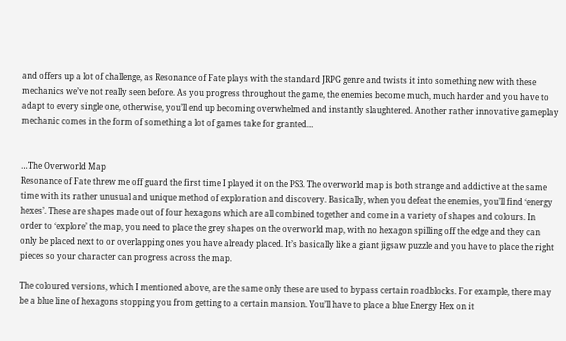and offers up a lot of challenge, as Resonance of Fate plays with the standard JRPG genre and twists it into something new with these mechanics we’ve not really seen before. As you progress throughout the game, the enemies become much, much harder and you have to adapt to every single one, otherwise, you’ll end up becoming overwhelmed and instantly slaughtered. Another rather innovative gameplay mechanic comes in the form of something a lot of games take for granted…


…The Overworld Map
Resonance of Fate threw me off guard the first time I played it on the PS3. The overworld map is both strange and addictive at the same time with its rather unusual and unique method of exploration and discovery. Basically, when you defeat the enemies, you’ll find ‘energy hexes’. These are shapes made out of four hexagons which are all combined together and come in a variety of shapes and colours. In order to ‘explore’ the map, you need to place the grey shapes on the overworld map, with no hexagon spilling off the edge and they can only be placed next to or overlapping ones you have already placed. It’s basically like a giant jigsaw puzzle and you have to place the right pieces so your character can progress across the map.

The coloured versions, which I mentioned above, are the same only these are used to bypass certain roadblocks. For example, there may be a blue line of hexagons stopping you from getting to a certain mansion. You’ll have to place a blue Energy Hex on it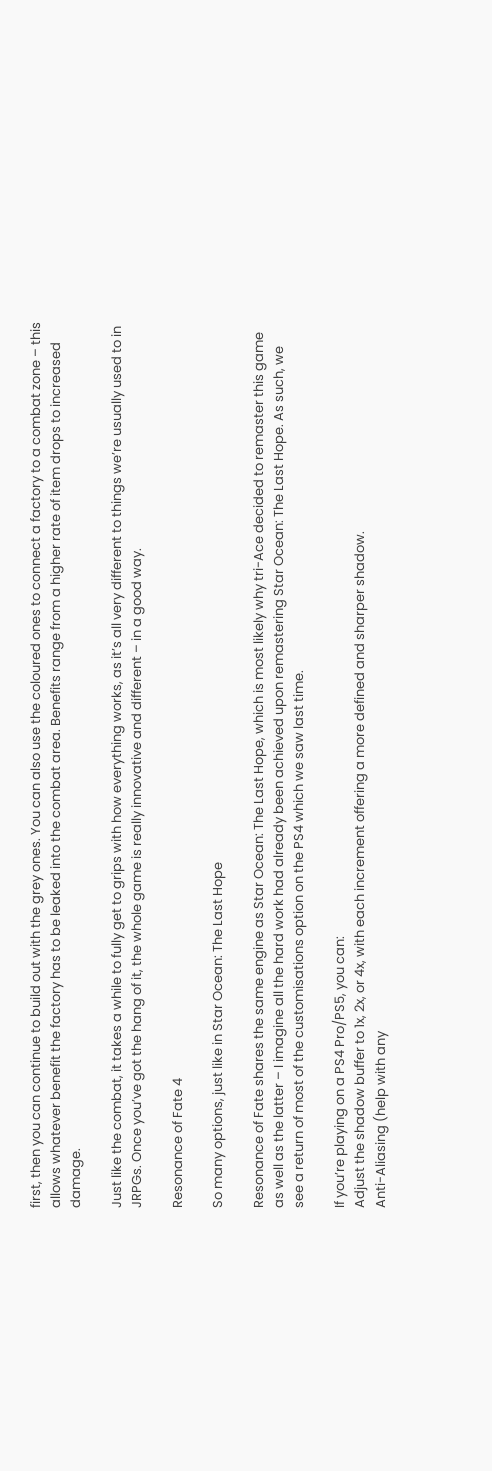first, then you can continue to build out with the grey ones. You can also use the coloured ones to connect a factory to a combat zone – this allows whatever benefit the factory has to be leaked into the combat area. Benefits range from a higher rate of item drops to increased damage.

Just like the combat, it takes a while to fully get to grips with how everything works, as it’s all very different to things we’re usually used to in JRPGs. Once you’ve got the hang of it, the whole game is really innovative and different – in a good way.

Resonance of Fate 4

So many options, just like in Star Ocean: The Last Hope

Resonance of Fate shares the same engine as Star Ocean: The Last Hope, which is most likely why tri-Ace decided to remaster this game as well as the latter – I imagine all the hard work had already been achieved upon remastering Star Ocean: The Last Hope. As such, we see a return of most of the customisations option on the PS4 which we saw last time.

If you’re playing on a PS4 Pro/PS5, you can:
Adjust the shadow buffer to 1x, 2x, or 4x, with each increment offering a more defined and sharper shadow.
Anti-Aliasing (help with any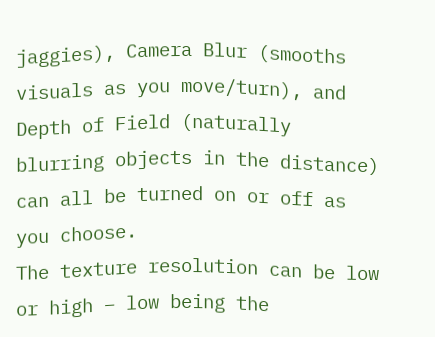jaggies), Camera Blur (smooths visuals as you move/turn), and Depth of Field (naturally blurring objects in the distance) can all be turned on or off as you choose.
The texture resolution can be low or high – low being the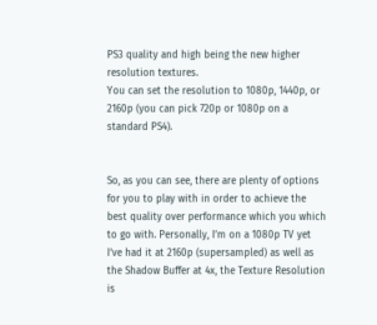PS3 quality and high being the new higher resolution textures.
You can set the resolution to 1080p, 1440p, or 2160p (you can pick 720p or 1080p on a standard PS4).


So, as you can see, there are plenty of options for you to play with in order to achieve the best quality over performance which you which to go with. Personally, I’m on a 1080p TV yet I’ve had it at 2160p (supersampled) as well as the Shadow Buffer at 4x, the Texture Resolution is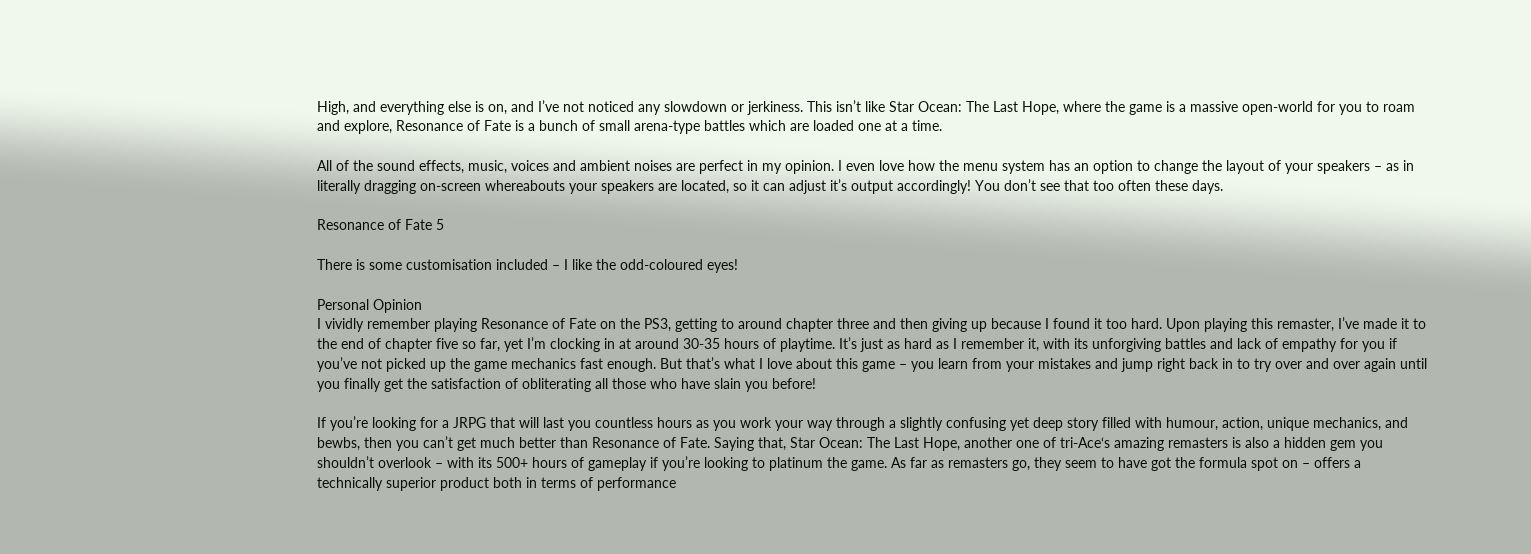High, and everything else is on, and I’ve not noticed any slowdown or jerkiness. This isn’t like Star Ocean: The Last Hope, where the game is a massive open-world for you to roam and explore, Resonance of Fate is a bunch of small arena-type battles which are loaded one at a time.

All of the sound effects, music, voices and ambient noises are perfect in my opinion. I even love how the menu system has an option to change the layout of your speakers – as in literally dragging on-screen whereabouts your speakers are located, so it can adjust it’s output accordingly! You don’t see that too often these days.

Resonance of Fate 5

There is some customisation included – I like the odd-coloured eyes!

Personal Opinion
I vividly remember playing Resonance of Fate on the PS3, getting to around chapter three and then giving up because I found it too hard. Upon playing this remaster, I’ve made it to the end of chapter five so far, yet I’m clocking in at around 30-35 hours of playtime. It’s just as hard as I remember it, with its unforgiving battles and lack of empathy for you if you’ve not picked up the game mechanics fast enough. But that’s what I love about this game – you learn from your mistakes and jump right back in to try over and over again until you finally get the satisfaction of obliterating all those who have slain you before!

If you’re looking for a JRPG that will last you countless hours as you work your way through a slightly confusing yet deep story filled with humour, action, unique mechanics, and bewbs, then you can’t get much better than Resonance of Fate. Saying that, Star Ocean: The Last Hope, another one of tri-Ace‘s amazing remasters is also a hidden gem you shouldn’t overlook – with its 500+ hours of gameplay if you’re looking to platinum the game. As far as remasters go, they seem to have got the formula spot on – offers a technically superior product both in terms of performance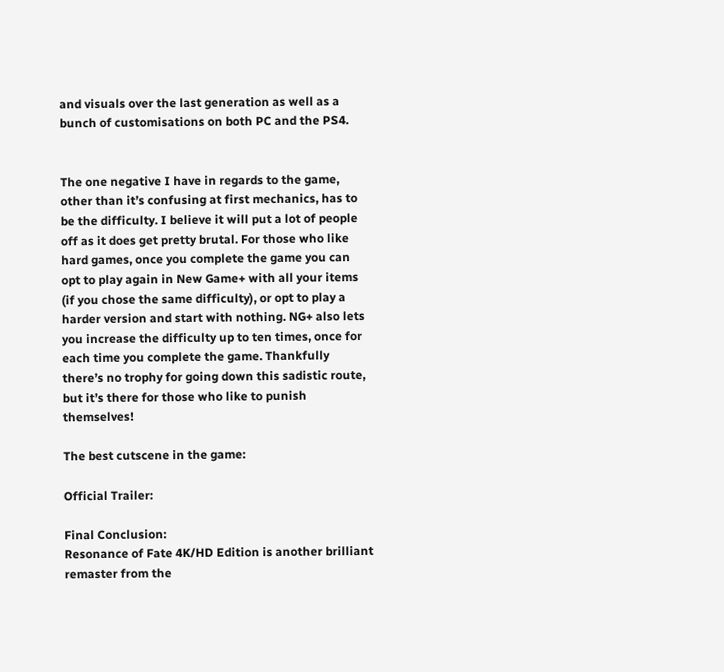and visuals over the last generation as well as a bunch of customisations on both PC and the PS4.


The one negative I have in regards to the game, other than it’s confusing at first mechanics, has to be the difficulty. I believe it will put a lot of people off as it does get pretty brutal. For those who like hard games, once you complete the game you can opt to play again in New Game+ with all your items (if you chose the same difficulty), or opt to play a harder version and start with nothing. NG+ also lets you increase the difficulty up to ten times, once for each time you complete the game. Thankfully there’s no trophy for going down this sadistic route, but it’s there for those who like to punish themselves!

The best cutscene in the game:

Official Trailer:

Final Conclusion:
Resonance of Fate 4K/HD Edition is another brilliant remaster from the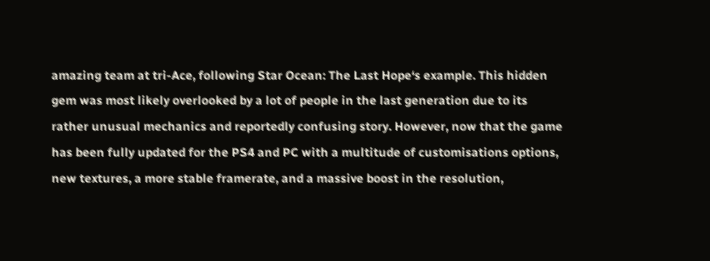amazing team at tri-Ace, following Star Ocean: The Last Hope‘s example. This hidden gem was most likely overlooked by a lot of people in the last generation due to its rather unusual mechanics and reportedly confusing story. However, now that the game has been fully updated for the PS4 and PC with a multitude of customisations options, new textures, a more stable framerate, and a massive boost in the resolution,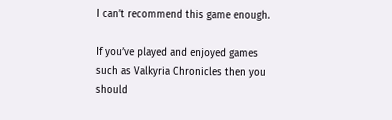I can’t recommend this game enough.

If you’ve played and enjoyed games such as Valkyria Chronicles then you should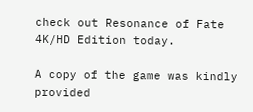check out Resonance of Fate 4K/HD Edition today.

A copy of the game was kindly provided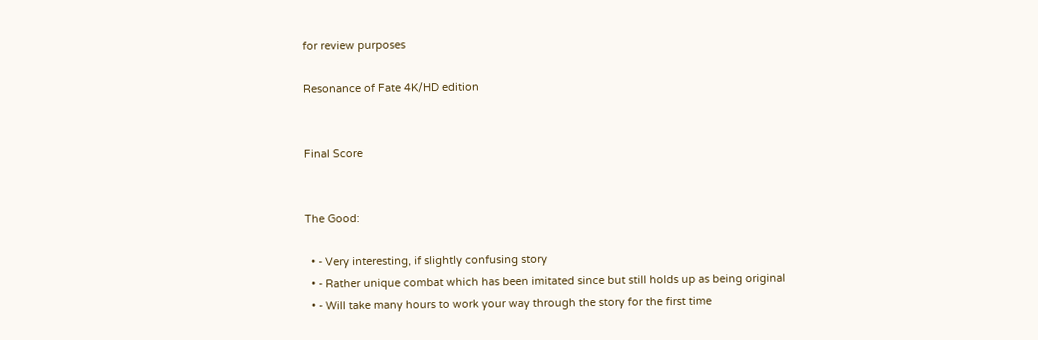for review purposes

Resonance of Fate 4K/HD edition


Final Score


The Good:

  • - Very interesting, if slightly confusing story
  • - Rather unique combat which has been imitated since but still holds up as being original
  • - Will take many hours to work your way through the story for the first time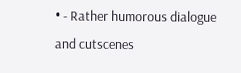• - Rather humorous dialogue and cutscenes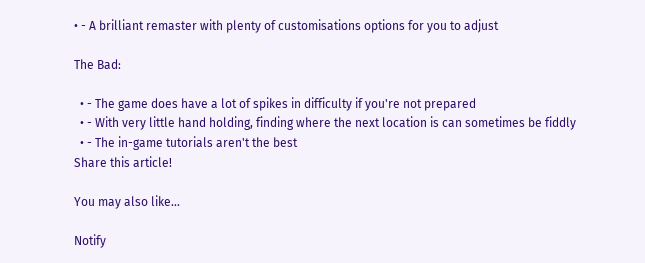• - A brilliant remaster with plenty of customisations options for you to adjust

The Bad:

  • - The game does have a lot of spikes in difficulty if you're not prepared
  • - With very little hand holding, finding where the next location is can sometimes be fiddly
  • - The in-game tutorials aren't the best
Share this article!

You may also like...

Notify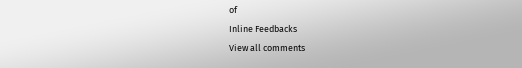of
Inline Feedbacks
View all comments